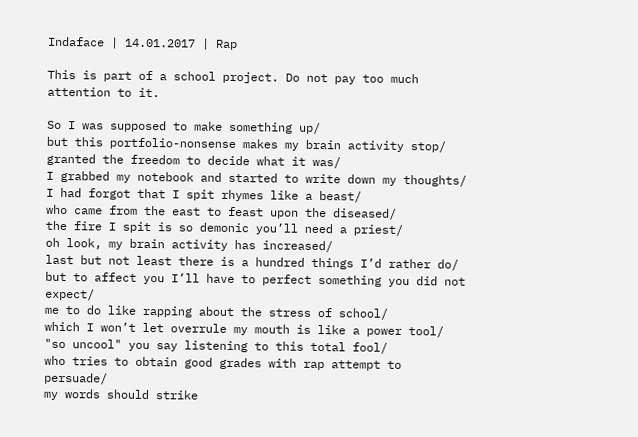Indaface | 14.01.2017 | Rap

This is part of a school project. Do not pay too much attention to it.

So I was supposed to make something up/
but this portfolio-nonsense makes my brain activity stop/
granted the freedom to decide what it was/
I grabbed my notebook and started to write down my thoughts/
I had forgot that I spit rhymes like a beast/
who came from the east to feast upon the diseased/
the fire I spit is so demonic you’ll need a priest/
oh look, my brain activity has increased/
last but not least there is a hundred things I’d rather do/
but to affect you I’ll have to perfect something you did not expect/
me to do like rapping about the stress of school/
which I won’t let overrule my mouth is like a power tool/
"so uncool" you say listening to this total fool/
who tries to obtain good grades with rap attempt to persuade/
my words should strike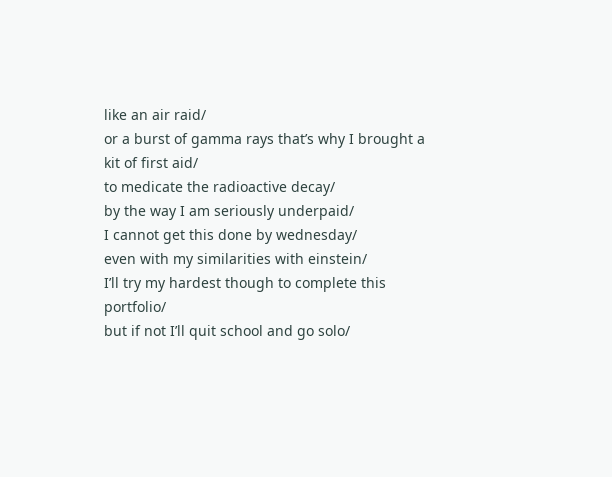like an air raid/
or a burst of gamma rays that’s why I brought a kit of first aid/
to medicate the radioactive decay/
by the way I am seriously underpaid/
I cannot get this done by wednesday/
even with my similarities with einstein/
I’ll try my hardest though to complete this portfolio/
but if not I’ll quit school and go solo/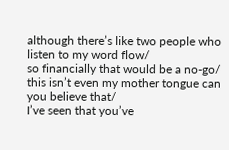although there’s like two people who listen to my word flow/
so financially that would be a no-go/
this isn’t even my mother tongue can you believe that/
I’ve seen that you’ve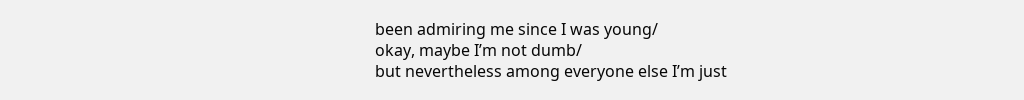been admiring me since I was young/
okay, maybe I’m not dumb/
but nevertheless among everyone else I’m just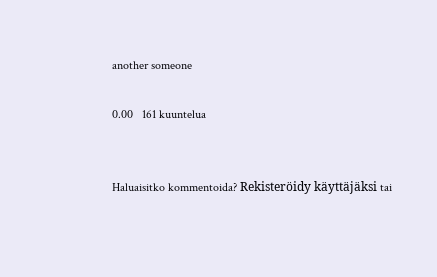another someone

0.00   161 kuuntelua


Haluaisitko kommentoida? Rekisteröidy käyttäjäksi tai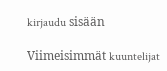kirjaudu sisään

Viimeisimmät kuuntelijat